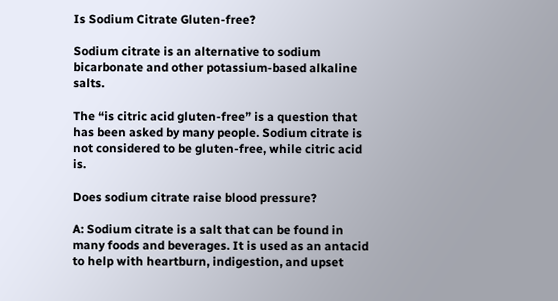Is Sodium Citrate Gluten-free?

Sodium citrate is an alternative to sodium bicarbonate and other potassium-based alkaline salts.

The “is citric acid gluten-free” is a question that has been asked by many people. Sodium citrate is not considered to be gluten-free, while citric acid is.

Does sodium citrate raise blood pressure?

A: Sodium citrate is a salt that can be found in many foods and beverages. It is used as an antacid to help with heartburn, indigestion, and upset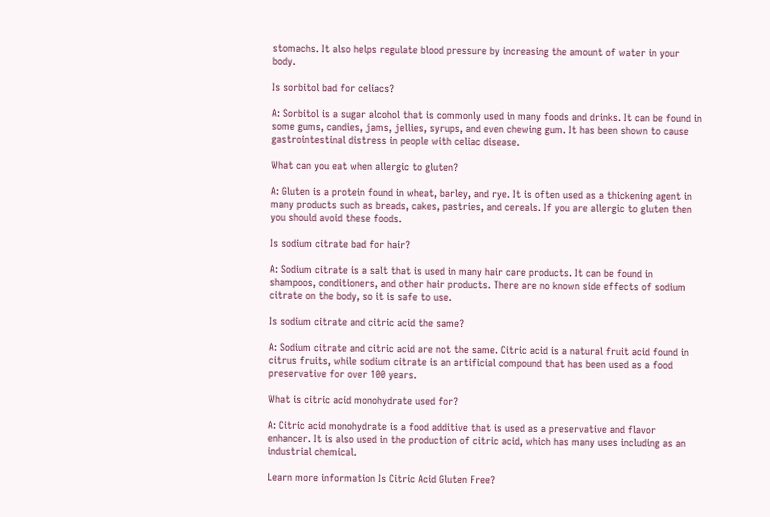stomachs. It also helps regulate blood pressure by increasing the amount of water in your body.

Is sorbitol bad for celiacs?

A: Sorbitol is a sugar alcohol that is commonly used in many foods and drinks. It can be found in some gums, candies, jams, jellies, syrups, and even chewing gum. It has been shown to cause gastrointestinal distress in people with celiac disease.

What can you eat when allergic to gluten?

A: Gluten is a protein found in wheat, barley, and rye. It is often used as a thickening agent in many products such as breads, cakes, pastries, and cereals. If you are allergic to gluten then you should avoid these foods.

Is sodium citrate bad for hair?

A: Sodium citrate is a salt that is used in many hair care products. It can be found in shampoos, conditioners, and other hair products. There are no known side effects of sodium citrate on the body, so it is safe to use.

Is sodium citrate and citric acid the same?

A: Sodium citrate and citric acid are not the same. Citric acid is a natural fruit acid found in citrus fruits, while sodium citrate is an artificial compound that has been used as a food preservative for over 100 years.

What is citric acid monohydrate used for?

A: Citric acid monohydrate is a food additive that is used as a preservative and flavor enhancer. It is also used in the production of citric acid, which has many uses including as an industrial chemical.

Learn more information Is Citric Acid Gluten Free?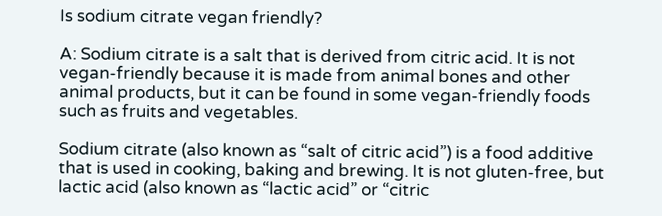Is sodium citrate vegan friendly?

A: Sodium citrate is a salt that is derived from citric acid. It is not vegan-friendly because it is made from animal bones and other animal products, but it can be found in some vegan-friendly foods such as fruits and vegetables.

Sodium citrate (also known as “salt of citric acid”) is a food additive that is used in cooking, baking and brewing. It is not gluten-free, but lactic acid (also known as “lactic acid” or “citric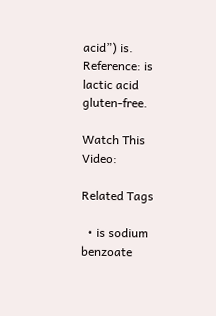acid”) is. Reference: is lactic acid gluten-free.

Watch This Video:

Related Tags

  • is sodium benzoate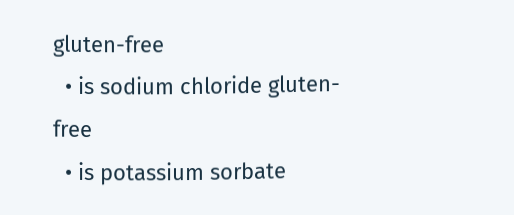gluten-free
  • is sodium chloride gluten-free
  • is potassium sorbate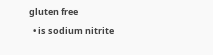gluten free
  • is sodium nitrite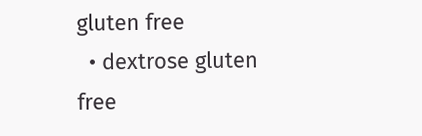gluten free
  • dextrose gluten free